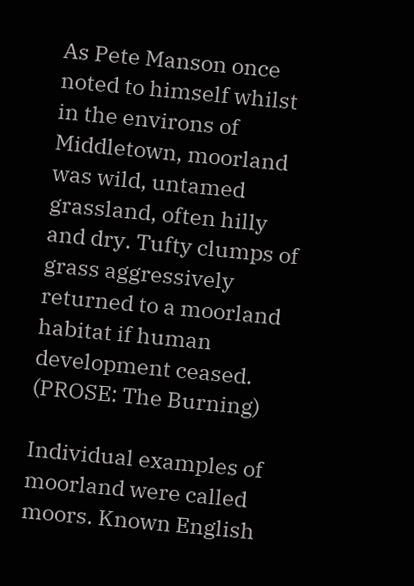As Pete Manson once noted to himself whilst in the environs of Middletown, moorland was wild, untamed grassland, often hilly and dry. Tufty clumps of grass aggressively returned to a moorland habitat if human development ceased. (PROSE: The Burning)

Individual examples of moorland were called moors. Known English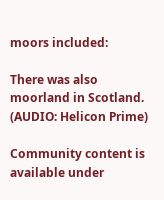moors included:

There was also moorland in Scotland. (AUDIO: Helicon Prime)

Community content is available under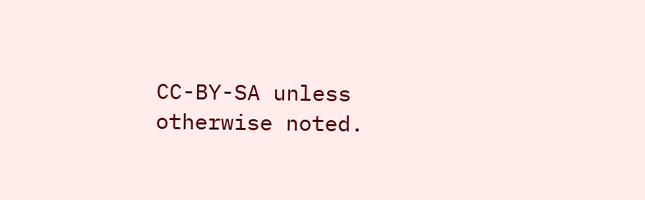CC-BY-SA unless otherwise noted.